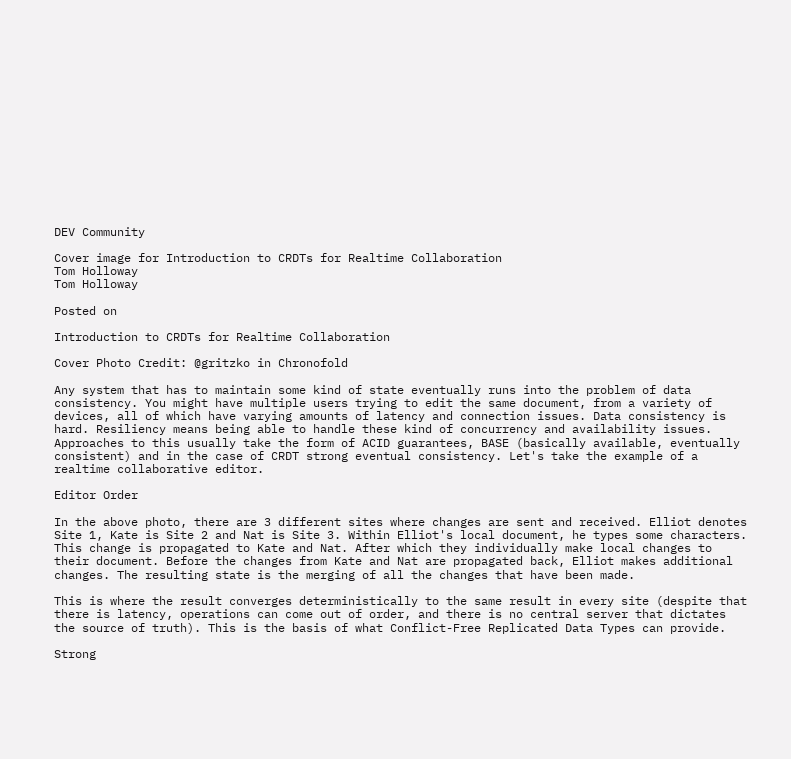DEV Community

Cover image for Introduction to CRDTs for Realtime Collaboration
Tom Holloway
Tom Holloway

Posted on

Introduction to CRDTs for Realtime Collaboration

Cover Photo Credit: @gritzko in Chronofold

Any system that has to maintain some kind of state eventually runs into the problem of data consistency. You might have multiple users trying to edit the same document, from a variety of devices, all of which have varying amounts of latency and connection issues. Data consistency is hard. Resiliency means being able to handle these kind of concurrency and availability issues. Approaches to this usually take the form of ACID guarantees, BASE (basically available, eventually consistent) and in the case of CRDT strong eventual consistency. Let's take the example of a realtime collaborative editor.

Editor Order

In the above photo, there are 3 different sites where changes are sent and received. Elliot denotes Site 1, Kate is Site 2 and Nat is Site 3. Within Elliot's local document, he types some characters. This change is propagated to Kate and Nat. After which they individually make local changes to their document. Before the changes from Kate and Nat are propagated back, Elliot makes additional changes. The resulting state is the merging of all the changes that have been made.

This is where the result converges deterministically to the same result in every site (despite that there is latency, operations can come out of order, and there is no central server that dictates the source of truth). This is the basis of what Conflict-Free Replicated Data Types can provide.

Strong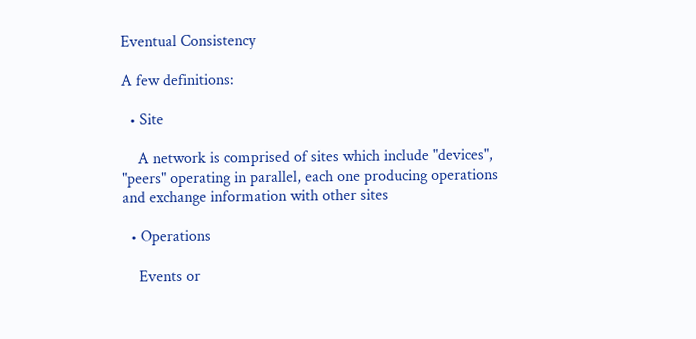Eventual Consistency

A few definitions:

  • Site

    A network is comprised of sites which include "devices", "peers" operating in parallel, each one producing operations and exchange information with other sites

  • Operations

    Events or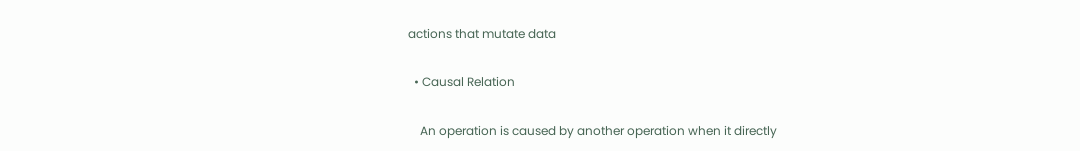actions that mutate data

  • Causal Relation

    An operation is caused by another operation when it directly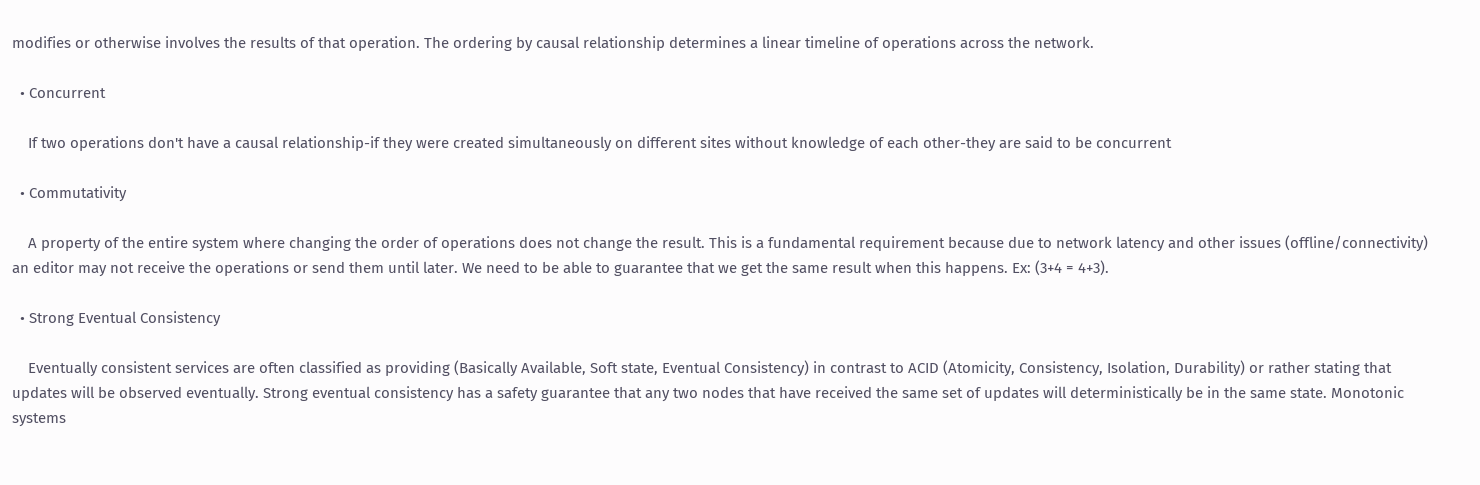modifies or otherwise involves the results of that operation. The ordering by causal relationship determines a linear timeline of operations across the network.

  • Concurrent

    If two operations don't have a causal relationship-if they were created simultaneously on different sites without knowledge of each other-they are said to be concurrent

  • Commutativity

    A property of the entire system where changing the order of operations does not change the result. This is a fundamental requirement because due to network latency and other issues (offline/connectivity) an editor may not receive the operations or send them until later. We need to be able to guarantee that we get the same result when this happens. Ex: (3+4 = 4+3).

  • Strong Eventual Consistency

    Eventually consistent services are often classified as providing (Basically Available, Soft state, Eventual Consistency) in contrast to ACID (Atomicity, Consistency, Isolation, Durability) or rather stating that updates will be observed eventually. Strong eventual consistency has a safety guarantee that any two nodes that have received the same set of updates will deterministically be in the same state. Monotonic systems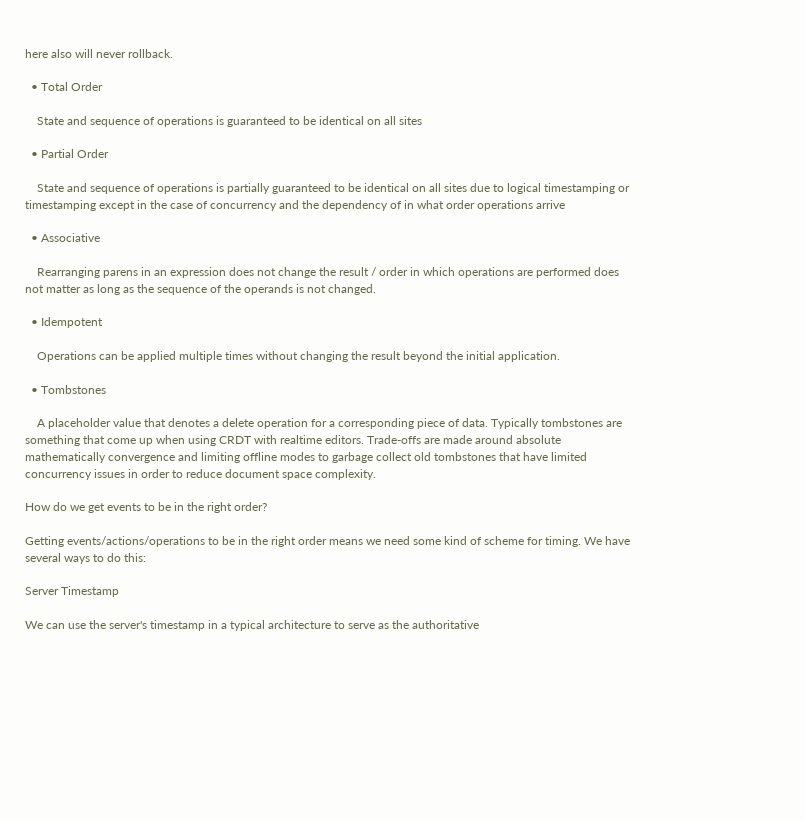here also will never rollback.

  • Total Order

    State and sequence of operations is guaranteed to be identical on all sites

  • Partial Order

    State and sequence of operations is partially guaranteed to be identical on all sites due to logical timestamping or timestamping except in the case of concurrency and the dependency of in what order operations arrive

  • Associative

    Rearranging parens in an expression does not change the result / order in which operations are performed does not matter as long as the sequence of the operands is not changed.

  • Idempotent

    Operations can be applied multiple times without changing the result beyond the initial application.

  • Tombstones

    A placeholder value that denotes a delete operation for a corresponding piece of data. Typically tombstones are something that come up when using CRDT with realtime editors. Trade-offs are made around absolute mathematically convergence and limiting offline modes to garbage collect old tombstones that have limited concurrency issues in order to reduce document space complexity.

How do we get events to be in the right order?

Getting events/actions/operations to be in the right order means we need some kind of scheme for timing. We have several ways to do this:

Server Timestamp

We can use the server's timestamp in a typical architecture to serve as the authoritative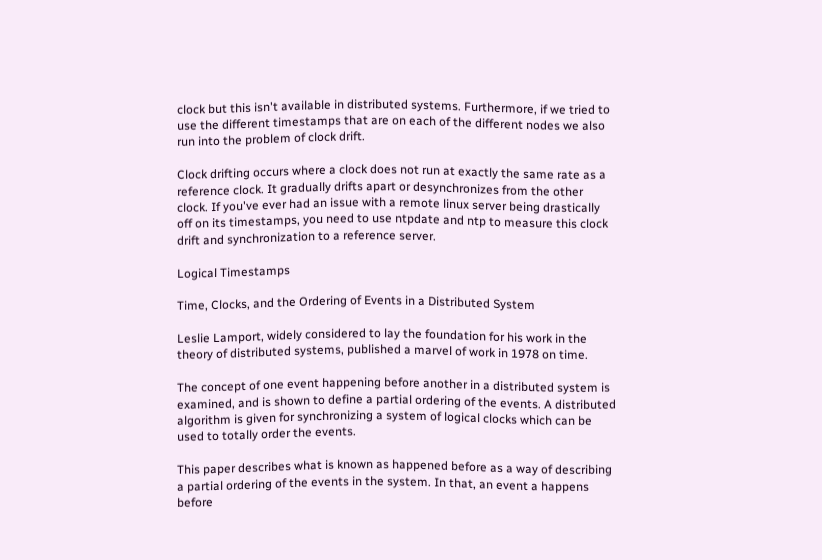clock but this isn't available in distributed systems. Furthermore, if we tried to use the different timestamps that are on each of the different nodes we also run into the problem of clock drift.

Clock drifting occurs where a clock does not run at exactly the same rate as a reference clock. It gradually drifts apart or desynchronizes from the other clock. If you've ever had an issue with a remote linux server being drastically off on its timestamps, you need to use ntpdate and ntp to measure this clock drift and synchronization to a reference server.

Logical Timestamps

Time, Clocks, and the Ordering of Events in a Distributed System

Leslie Lamport, widely considered to lay the foundation for his work in the theory of distributed systems, published a marvel of work in 1978 on time.

The concept of one event happening before another in a distributed system is examined, and is shown to define a partial ordering of the events. A distributed algorithm is given for synchronizing a system of logical clocks which can be used to totally order the events.

This paper describes what is known as happened before as a way of describing a partial ordering of the events in the system. In that, an event a happens before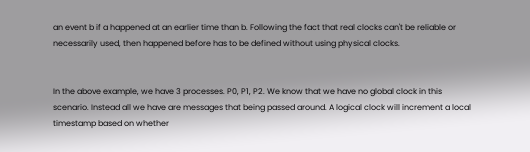an event b if a happened at an earlier time than b. Following the fact that real clocks can't be reliable or necessarily used, then happened before has to be defined without using physical clocks.


In the above example, we have 3 processes. P0, P1, P2. We know that we have no global clock in this scenario. Instead all we have are messages that being passed around. A logical clock will increment a local timestamp based on whether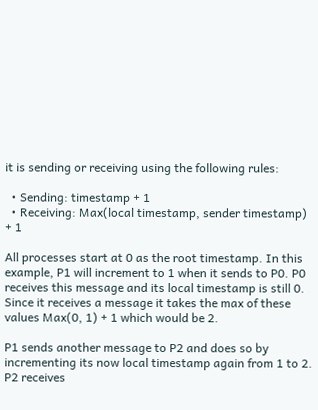it is sending or receiving using the following rules:

  • Sending: timestamp + 1
  • Receiving: Max(local timestamp, sender timestamp) + 1

All processes start at 0 as the root timestamp. In this example, P1 will increment to 1 when it sends to P0. P0 receives this message and its local timestamp is still 0. Since it receives a message it takes the max of these values Max(0, 1) + 1 which would be 2.

P1 sends another message to P2 and does so by incrementing its now local timestamp again from 1 to 2. P2 receives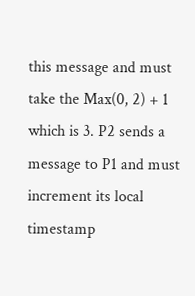this message and must take the Max(0, 2) + 1 which is 3. P2 sends a message to P1 and must increment its local timestamp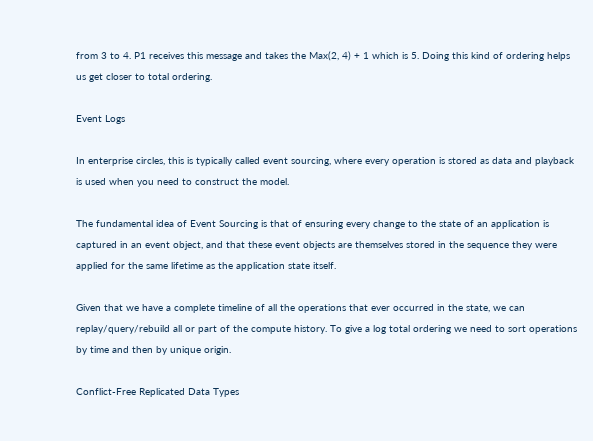from 3 to 4. P1 receives this message and takes the Max(2, 4) + 1 which is 5. Doing this kind of ordering helps us get closer to total ordering.

Event Logs

In enterprise circles, this is typically called event sourcing, where every operation is stored as data and playback is used when you need to construct the model.

The fundamental idea of Event Sourcing is that of ensuring every change to the state of an application is captured in an event object, and that these event objects are themselves stored in the sequence they were applied for the same lifetime as the application state itself.

Given that we have a complete timeline of all the operations that ever occurred in the state, we can replay/query/rebuild all or part of the compute history. To give a log total ordering we need to sort operations by time and then by unique origin.

Conflict-Free Replicated Data Types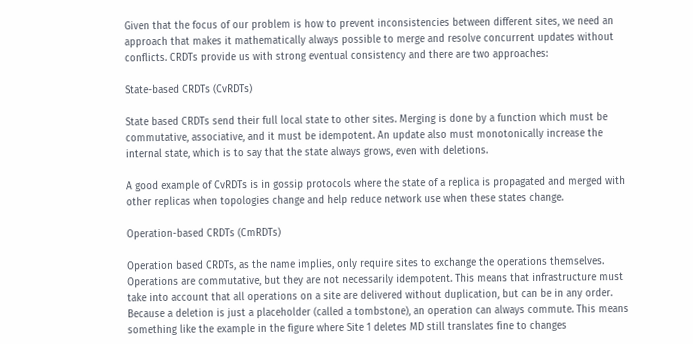Given that the focus of our problem is how to prevent inconsistencies between different sites, we need an approach that makes it mathematically always possible to merge and resolve concurrent updates without conflicts. CRDTs provide us with strong eventual consistency and there are two approaches:

State-based CRDTs (CvRDTs)

State based CRDTs send their full local state to other sites. Merging is done by a function which must be commutative, associative, and it must be idempotent. An update also must monotonically increase the internal state, which is to say that the state always grows, even with deletions.

A good example of CvRDTs is in gossip protocols where the state of a replica is propagated and merged with other replicas when topologies change and help reduce network use when these states change.

Operation-based CRDTs (CmRDTs)

Operation based CRDTs, as the name implies, only require sites to exchange the operations themselves. Operations are commutative, but they are not necessarily idempotent. This means that infrastructure must take into account that all operations on a site are delivered without duplication, but can be in any order. Because a deletion is just a placeholder (called a tombstone), an operation can always commute. This means something like the example in the figure where Site 1 deletes MD still translates fine to changes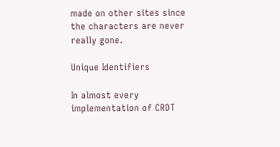made on other sites since the characters are never really gone.

Unique Identifiers

In almost every implementation of CRDT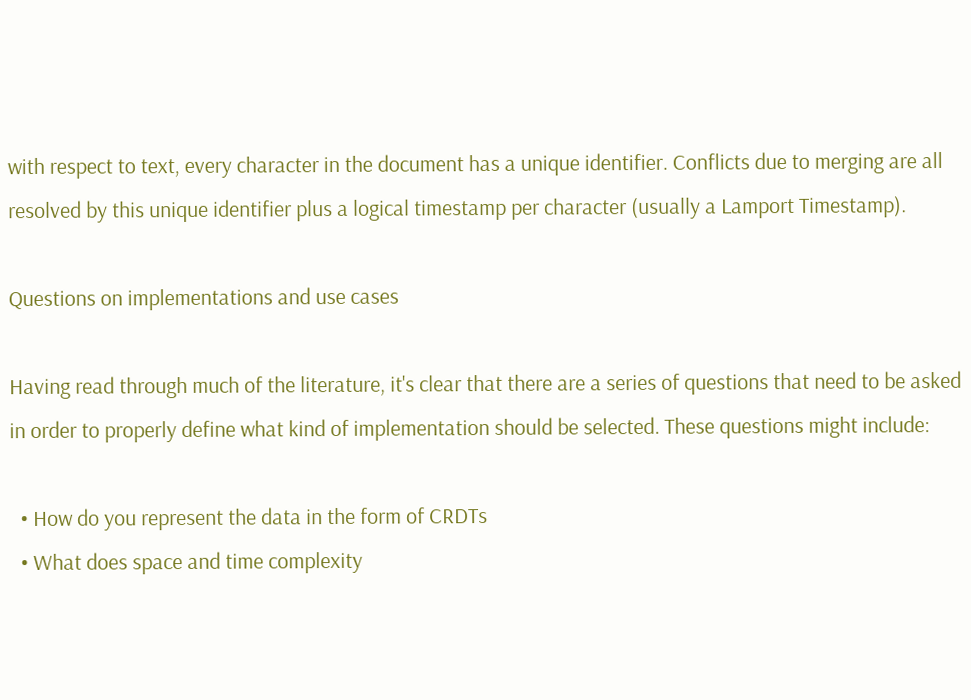with respect to text, every character in the document has a unique identifier. Conflicts due to merging are all resolved by this unique identifier plus a logical timestamp per character (usually a Lamport Timestamp).

Questions on implementations and use cases

Having read through much of the literature, it's clear that there are a series of questions that need to be asked in order to properly define what kind of implementation should be selected. These questions might include:

  • How do you represent the data in the form of CRDTs
  • What does space and time complexity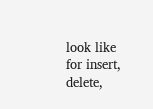look like for insert, delete,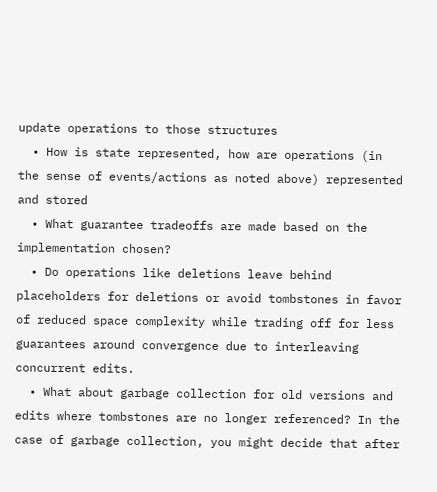update operations to those structures
  • How is state represented, how are operations (in the sense of events/actions as noted above) represented and stored
  • What guarantee tradeoffs are made based on the implementation chosen?
  • Do operations like deletions leave behind placeholders for deletions or avoid tombstones in favor of reduced space complexity while trading off for less guarantees around convergence due to interleaving concurrent edits.
  • What about garbage collection for old versions and edits where tombstones are no longer referenced? In the case of garbage collection, you might decide that after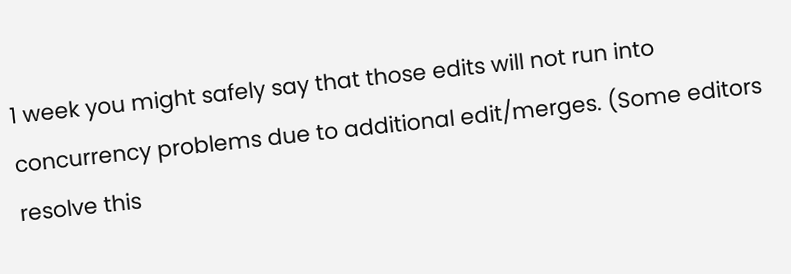1 week you might safely say that those edits will not run into concurrency problems due to additional edit/merges. (Some editors resolve this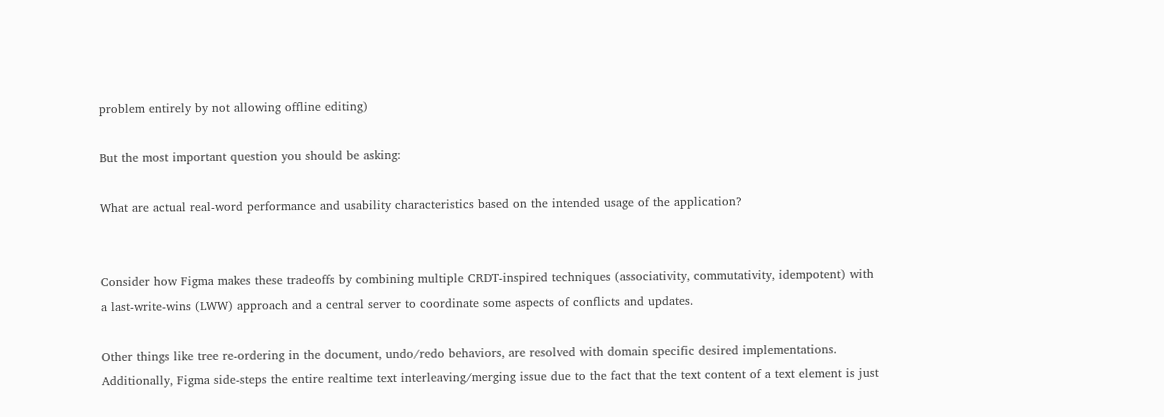problem entirely by not allowing offline editing)

But the most important question you should be asking:

What are actual real-word performance and usability characteristics based on the intended usage of the application?


Consider how Figma makes these tradeoffs by combining multiple CRDT-inspired techniques (associativity, commutativity, idempotent) with a last-write-wins (LWW) approach and a central server to coordinate some aspects of conflicts and updates.

Other things like tree re-ordering in the document, undo/redo behaviors, are resolved with domain specific desired implementations. Additionally, Figma side-steps the entire realtime text interleaving/merging issue due to the fact that the text content of a text element is just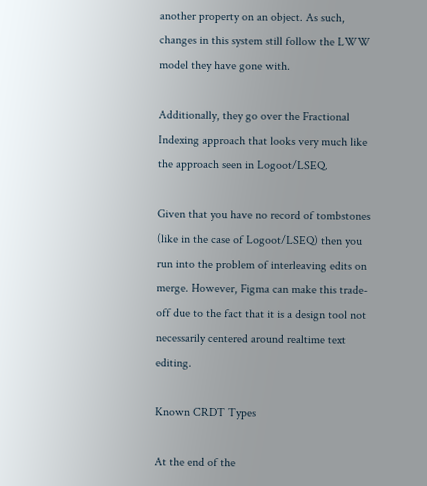another property on an object. As such, changes in this system still follow the LWW model they have gone with.

Additionally, they go over the Fractional Indexing approach that looks very much like the approach seen in Logoot/LSEQ.

Given that you have no record of tombstones (like in the case of Logoot/LSEQ) then you run into the problem of interleaving edits on merge. However, Figma can make this trade-off due to the fact that it is a design tool not necessarily centered around realtime text editing.

Known CRDT Types

At the end of the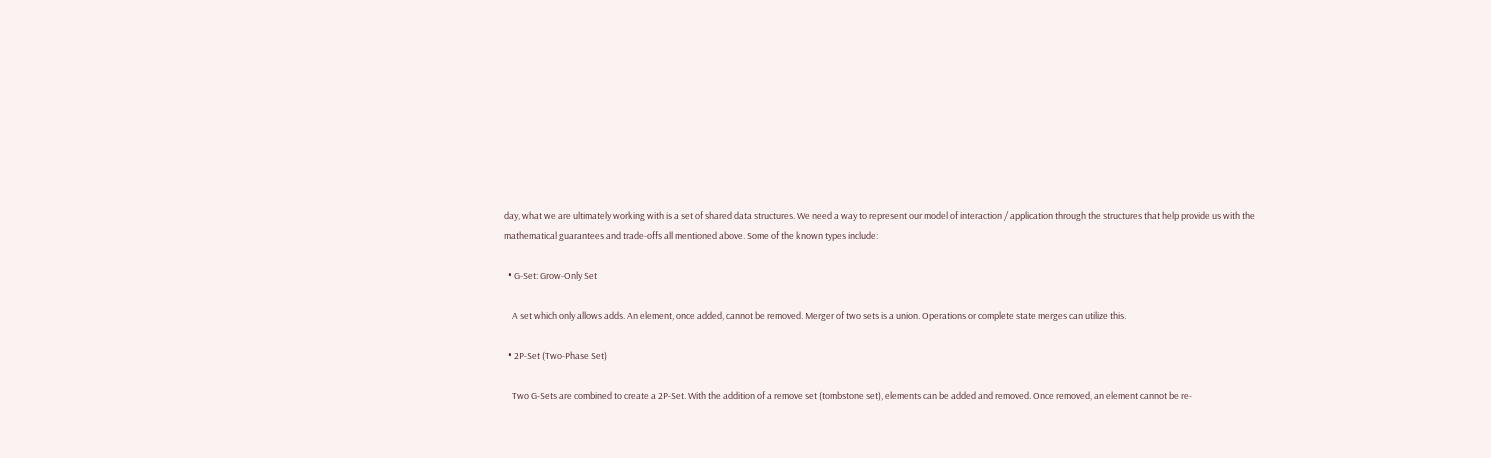day, what we are ultimately working with is a set of shared data structures. We need a way to represent our model of interaction / application through the structures that help provide us with the mathematical guarantees and trade-offs all mentioned above. Some of the known types include:

  • G-Set: Grow-Only Set

    A set which only allows adds. An element, once added, cannot be removed. Merger of two sets is a union. Operations or complete state merges can utilize this.

  • 2P-Set (Two-Phase Set)

    Two G-Sets are combined to create a 2P-Set. With the addition of a remove set (tombstone set), elements can be added and removed. Once removed, an element cannot be re-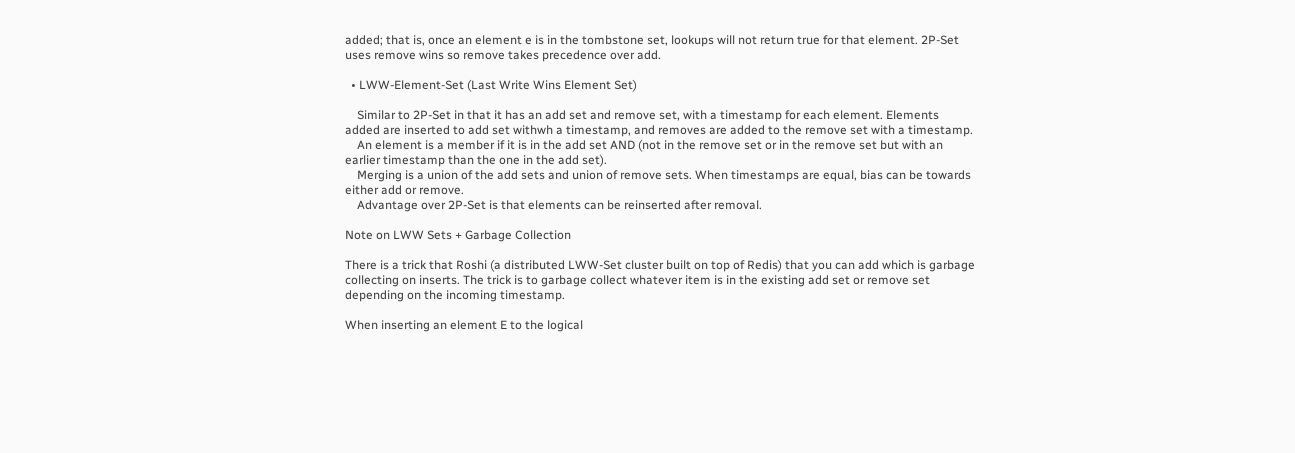added; that is, once an element e is in the tombstone set, lookups will not return true for that element. 2P-Set uses remove wins so remove takes precedence over add.

  • LWW-Element-Set (Last Write Wins Element Set)

    Similar to 2P-Set in that it has an add set and remove set, with a timestamp for each element. Elements added are inserted to add set withwh a timestamp, and removes are added to the remove set with a timestamp.
    An element is a member if it is in the add set AND (not in the remove set or in the remove set but with an earlier timestamp than the one in the add set).
    Merging is a union of the add sets and union of remove sets. When timestamps are equal, bias can be towards either add or remove.
    Advantage over 2P-Set is that elements can be reinserted after removal.

Note on LWW Sets + Garbage Collection

There is a trick that Roshi (a distributed LWW-Set cluster built on top of Redis) that you can add which is garbage collecting on inserts. The trick is to garbage collect whatever item is in the existing add set or remove set depending on the incoming timestamp.

When inserting an element E to the logical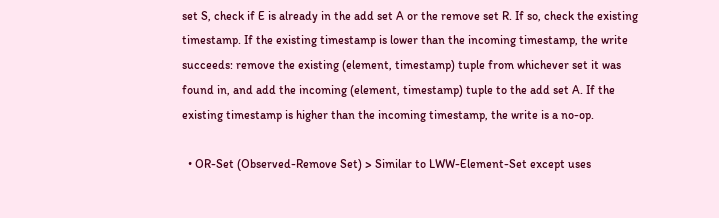set S, check if E is already in the add set A or the remove set R. If so, check the existing timestamp. If the existing timestamp is lower than the incoming timestamp, the write succeeds: remove the existing (element, timestamp) tuple from whichever set it was found in, and add the incoming (element, timestamp) tuple to the add set A. If the existing timestamp is higher than the incoming timestamp, the write is a no-op.

  • OR-Set (Observed-Remove Set) > Similar to LWW-Element-Set except uses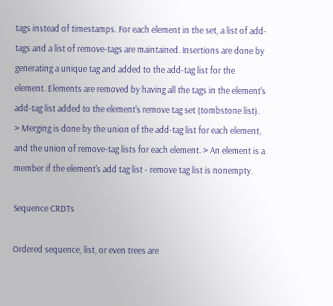tags instead of timestamps. For each element in the set, a list of add-tags and a list of remove-tags are maintained. Insertions are done by generating a unique tag and added to the add-tag list for the element. Elements are removed by having all the tags in the element's add-tag list added to the element's remove tag set (tombstone list). > Merging is done by the union of the add-tag list for each element, and the union of remove-tag lists for each element. > An element is a member if the element's add tag list - remove tag list is nonempty.

Sequence CRDTs

Ordered sequence, list, or even trees are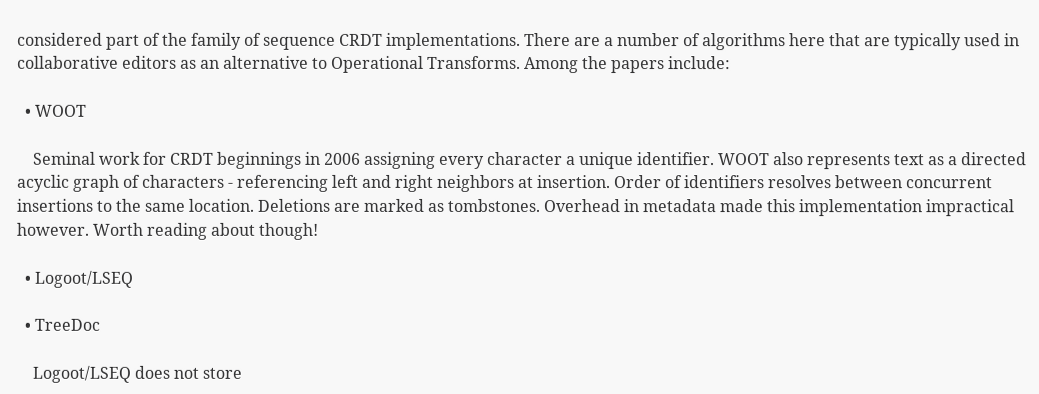considered part of the family of sequence CRDT implementations. There are a number of algorithms here that are typically used in collaborative editors as an alternative to Operational Transforms. Among the papers include:

  • WOOT

    Seminal work for CRDT beginnings in 2006 assigning every character a unique identifier. WOOT also represents text as a directed acyclic graph of characters - referencing left and right neighbors at insertion. Order of identifiers resolves between concurrent insertions to the same location. Deletions are marked as tombstones. Overhead in metadata made this implementation impractical however. Worth reading about though!

  • Logoot/LSEQ

  • TreeDoc

    Logoot/LSEQ does not store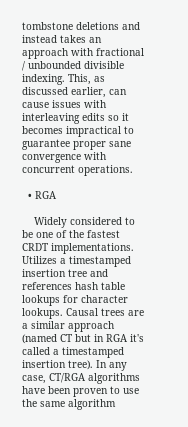tombstone deletions and instead takes an approach with fractional / unbounded divisible indexing. This, as discussed earlier, can cause issues with interleaving edits so it becomes impractical to guarantee proper sane convergence with concurrent operations.

  • RGA

    Widely considered to be one of the fastest CRDT implementations. Utilizes a timestamped insertion tree and references hash table lookups for character lookups. Causal trees are a similar approach (named CT but in RGA it's called a timestamped insertion tree). In any case, CT/RGA algorithms have been proven to use the same algorithm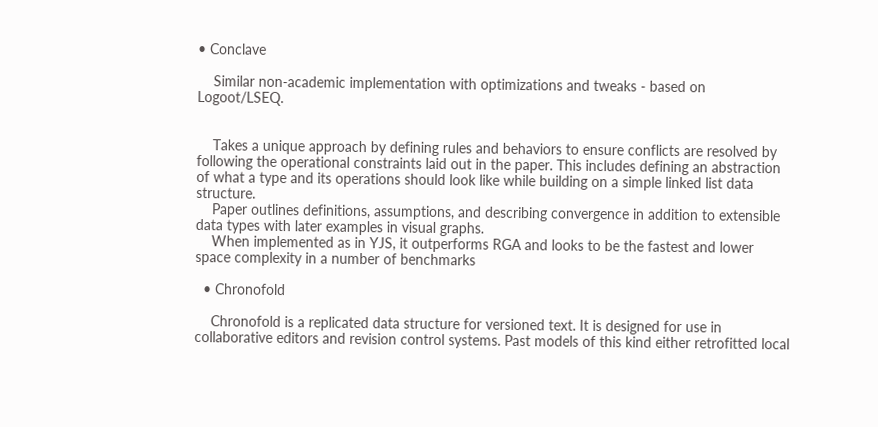• Conclave

    Similar non-academic implementation with optimizations and tweaks - based on Logoot/LSEQ.


    Takes a unique approach by defining rules and behaviors to ensure conflicts are resolved by following the operational constraints laid out in the paper. This includes defining an abstraction of what a type and its operations should look like while building on a simple linked list data structure.
    Paper outlines definitions, assumptions, and describing convergence in addition to extensible data types with later examples in visual graphs.
    When implemented as in YJS, it outperforms RGA and looks to be the fastest and lower space complexity in a number of benchmarks

  • Chronofold

    Chronofold is a replicated data structure for versioned text. It is designed for use in collaborative editors and revision control systems. Past models of this kind either retrofitted local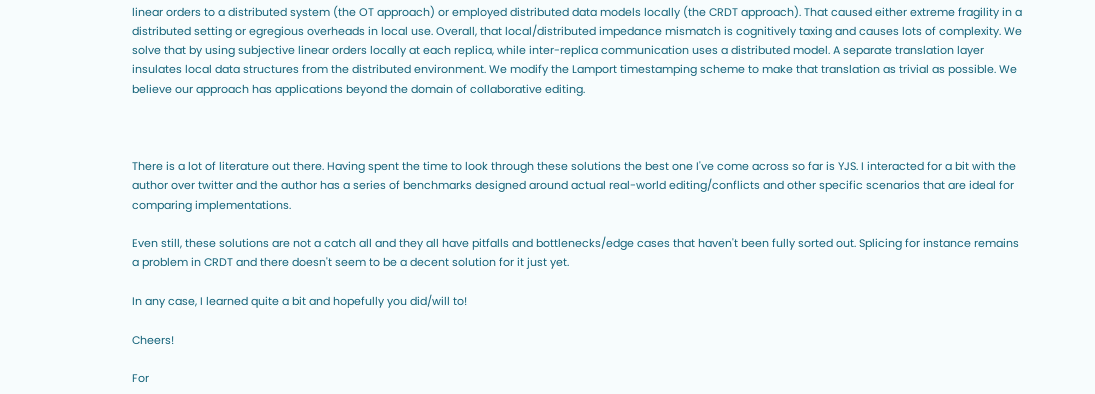linear orders to a distributed system (the OT approach) or employed distributed data models locally (the CRDT approach). That caused either extreme fragility in a distributed setting or egregious overheads in local use. Overall, that local/distributed impedance mismatch is cognitively taxing and causes lots of complexity. We solve that by using subjective linear orders locally at each replica, while inter-replica communication uses a distributed model. A separate translation layer insulates local data structures from the distributed environment. We modify the Lamport timestamping scheme to make that translation as trivial as possible. We believe our approach has applications beyond the domain of collaborative editing.



There is a lot of literature out there. Having spent the time to look through these solutions the best one I've come across so far is YJS. I interacted for a bit with the author over twitter and the author has a series of benchmarks designed around actual real-world editing/conflicts and other specific scenarios that are ideal for comparing implementations.

Even still, these solutions are not a catch all and they all have pitfalls and bottlenecks/edge cases that haven't been fully sorted out. Splicing for instance remains a problem in CRDT and there doesn't seem to be a decent solution for it just yet.

In any case, I learned quite a bit and hopefully you did/will to!

Cheers!

For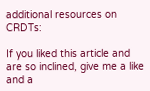additional resources on CRDTs:

If you liked this article and are so inclined, give me a like and a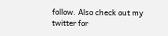follow. Also check out my twitter for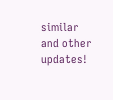similar and other updates!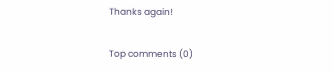Thanks again!

Top comments (0)